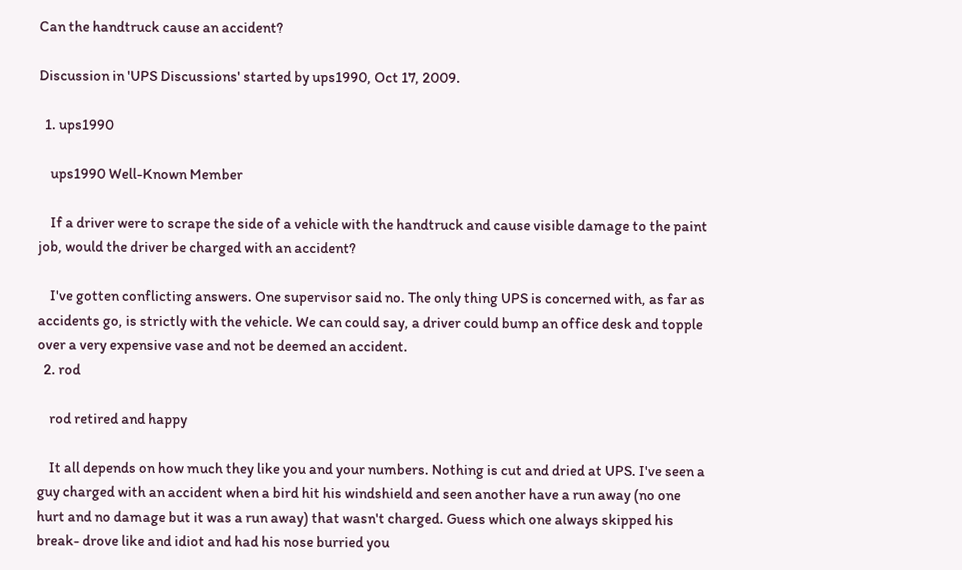Can the handtruck cause an accident?

Discussion in 'UPS Discussions' started by ups1990, Oct 17, 2009.

  1. ups1990

    ups1990 Well-Known Member

    If a driver were to scrape the side of a vehicle with the handtruck and cause visible damage to the paint job, would the driver be charged with an accident?

    I've gotten conflicting answers. One supervisor said no. The only thing UPS is concerned with, as far as accidents go, is strictly with the vehicle. We can could say, a driver could bump an office desk and topple over a very expensive vase and not be deemed an accident.
  2. rod

    rod retired and happy

    It all depends on how much they like you and your numbers. Nothing is cut and dried at UPS. I've seen a guy charged with an accident when a bird hit his windshield and seen another have a run away (no one hurt and no damage but it was a run away) that wasn't charged. Guess which one always skipped his break- drove like and idiot and had his nose burried you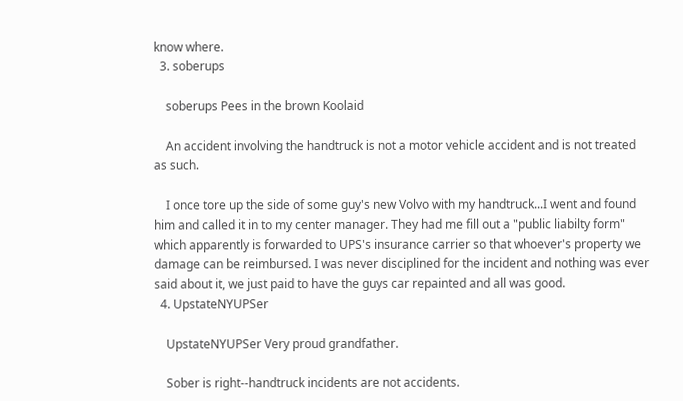know where.
  3. soberups

    soberups Pees in the brown Koolaid

    An accident involving the handtruck is not a motor vehicle accident and is not treated as such.

    I once tore up the side of some guy's new Volvo with my handtruck...I went and found him and called it in to my center manager. They had me fill out a "public liabilty form" which apparently is forwarded to UPS's insurance carrier so that whoever's property we damage can be reimbursed. I was never disciplined for the incident and nothing was ever said about it, we just paid to have the guys car repainted and all was good.
  4. UpstateNYUPSer

    UpstateNYUPSer Very proud grandfather.

    Sober is right--handtruck incidents are not accidents.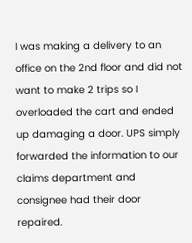I was making a delivery to an office on the 2nd floor and did not want to make 2 trips so I overloaded the cart and ended up damaging a door. UPS simply forwarded the information to our claims department and consignee had their door repaired.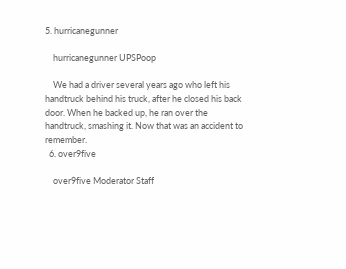5. hurricanegunner

    hurricanegunner UPSPoop

    We had a driver several years ago who left his handtruck behind his truck, after he closed his back door. When he backed up, he ran over the handtruck, smashing it. Now that was an accident to remember.
  6. over9five

    over9five Moderator Staff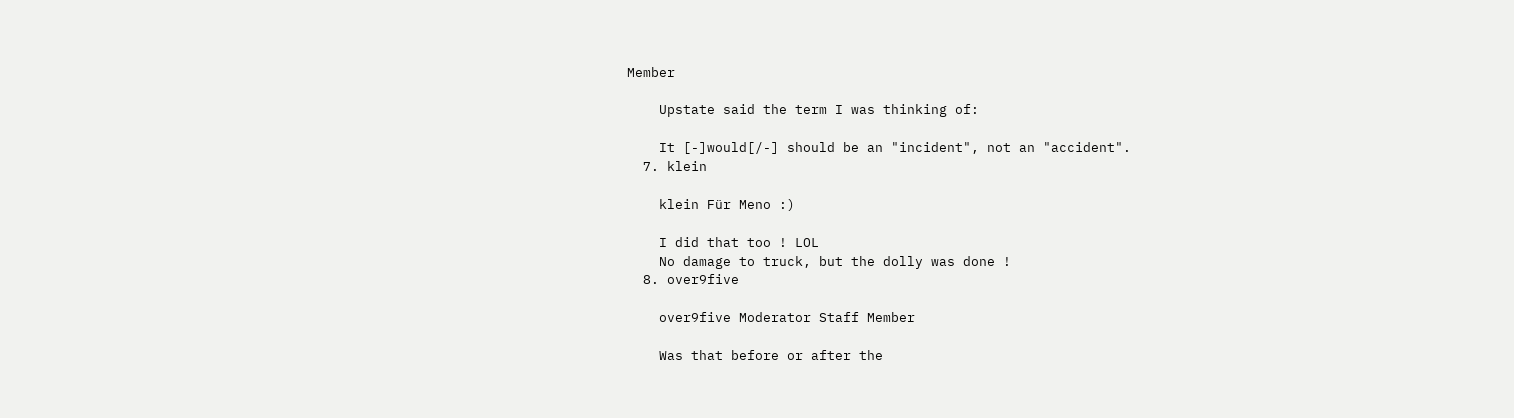Member

    Upstate said the term I was thinking of:

    It [-]would[/-] should be an "incident", not an "accident".
  7. klein

    klein Für Meno :)

    I did that too ! LOL
    No damage to truck, but the dolly was done !
  8. over9five

    over9five Moderator Staff Member

    Was that before or after the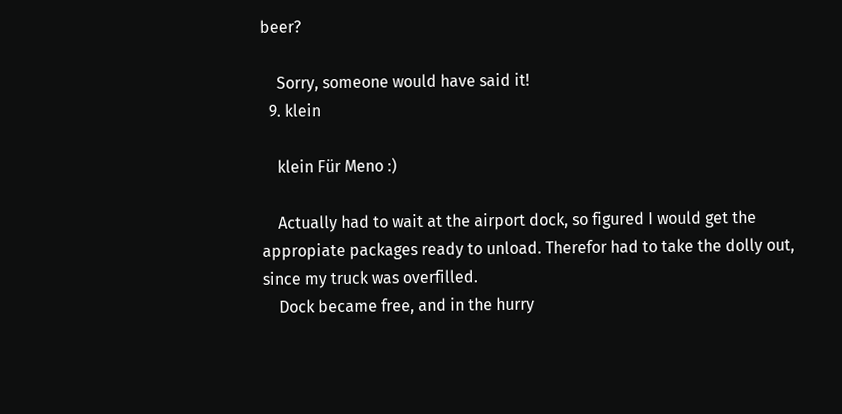beer?

    Sorry, someone would have said it!
  9. klein

    klein Für Meno :)

    Actually had to wait at the airport dock, so figured I would get the appropiate packages ready to unload. Therefor had to take the dolly out, since my truck was overfilled.
    Dock became free, and in the hurry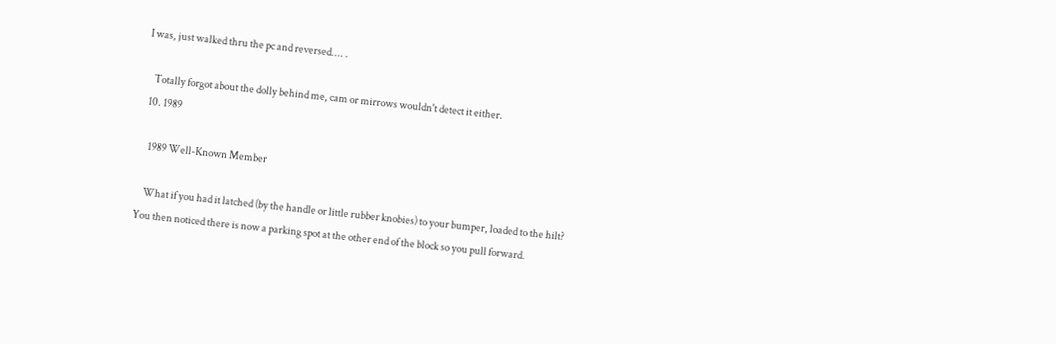I was, just walked thru the pc and reversed.... .

    Totally forgot about the dolly behind me, cam or mirrows wouldn't detect it either.
  10. 1989

    1989 Well-Known Member

    What if you had it latched (by the handle or little rubber knobies) to your bumper, loaded to the hilt? You then noticed there is now a parking spot at the other end of the block so you pull forward.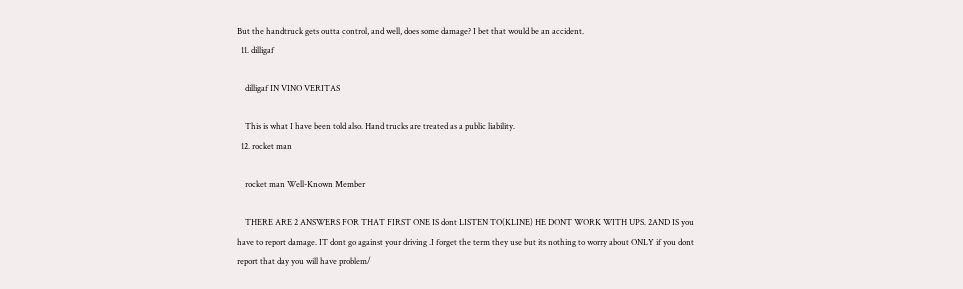But the handtruck gets outta control, and well, does some damage? I bet that would be an accident.
  11. dilligaf

    dilligaf IN VINO VERITAS

    This is what I have been told also. Hand trucks are treated as a public liability.
  12. rocket man

    rocket man Well-Known Member

    THERE ARE 2 ANSWERS FOR THAT FIRST ONE IS dont LISTEN TO(KLINE) HE DONT WORK WITH UPS. 2AND IS you have to report damage. IT dont go against your driving .I forget the term they use but its nothing to worry about ONLY if you dont report that day you will have problem/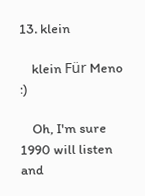13. klein

    klein Für Meno :)

    Oh, I'm sure 1990 will listen and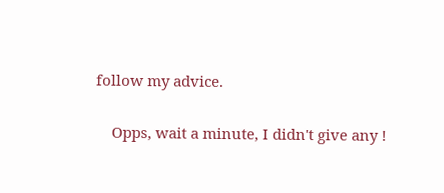follow my advice.

    Opps, wait a minute, I didn't give any !